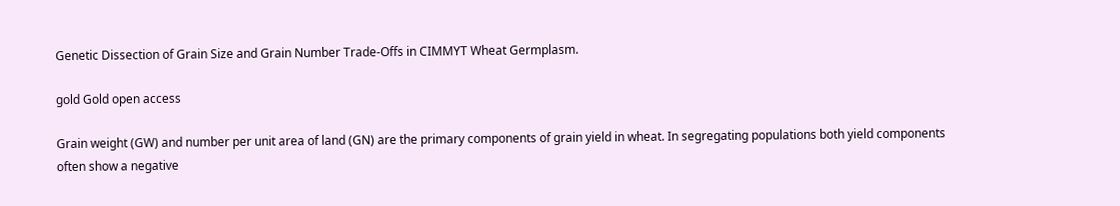Genetic Dissection of Grain Size and Grain Number Trade-Offs in CIMMYT Wheat Germplasm.

gold Gold open access

Grain weight (GW) and number per unit area of land (GN) are the primary components of grain yield in wheat. In segregating populations both yield components often show a negative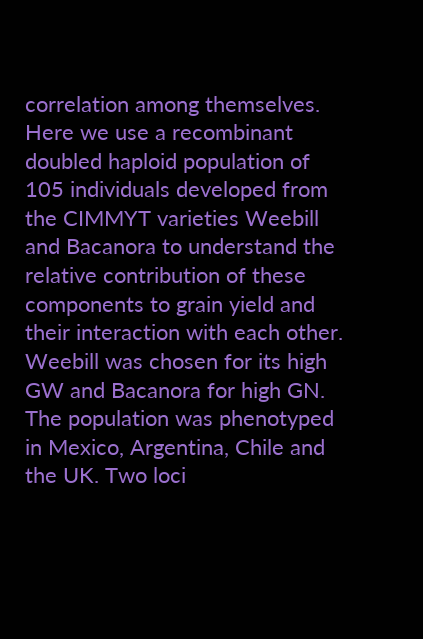correlation among themselves. Here we use a recombinant doubled haploid population of 105 individuals developed from the CIMMYT varieties Weebill and Bacanora to understand the relative contribution of these components to grain yield and their interaction with each other. Weebill was chosen for its high GW and Bacanora for high GN. The population was phenotyped in Mexico, Argentina, Chile and the UK. Two loci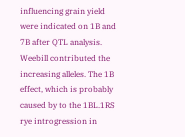influencing grain yield were indicated on 1B and 7B after QTL analysis. Weebill contributed the increasing alleles. The 1B effect, which is probably caused by to the 1BL.1RS rye introgression in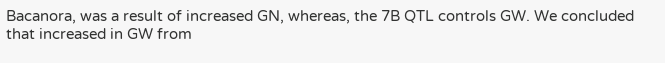Bacanora, was a result of increased GN, whereas, the 7B QTL controls GW. We concluded that increased in GW from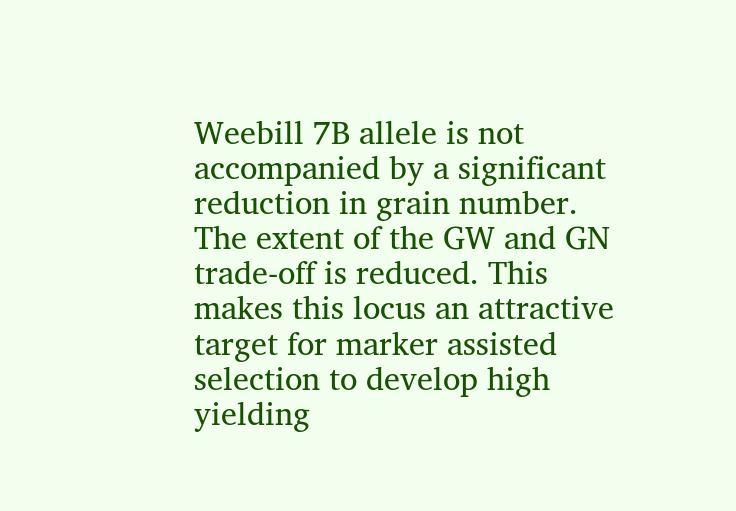Weebill 7B allele is not accompanied by a significant reduction in grain number. The extent of the GW and GN trade-off is reduced. This makes this locus an attractive target for marker assisted selection to develop high yielding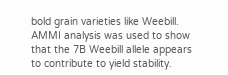bold grain varieties like Weebill. AMMI analysis was used to show that the 7B Weebill allele appears to contribute to yield stability.